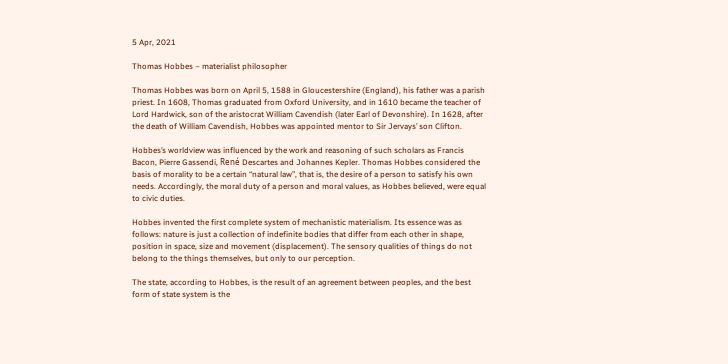5 Apr, 2021

Thomas Hobbes – materialist philosopher

Thomas Hobbes was born on April 5, 1588 in Gloucestershire (England), his father was a parish priest. In 1608, Thomas graduated from Oxford University, and in 1610 became the teacher of Lord Hardwick, son of the aristocrat William Cavendish (later Earl of Devonshire). In 1628, after the death of William Cavendish, Hobbes was appointed mentor to Sir Jervays’ son Clifton.

Hobbes’s worldview was influenced by the work and reasoning of such scholars as Francis Bacon, Pierre Gassendi, René Descartes and Johannes Kepler. Thomas Hobbes considered the basis of morality to be a certain “natural law”, that is, the desire of a person to satisfy his own needs. Accordingly, the moral duty of a person and moral values, as Hobbes believed, were equal to civic duties.

Hobbes invented the first complete system of mechanistic materialism. Its essence was as follows: nature is just a collection of indefinite bodies that differ from each other in shape, position in space, size and movement (displacement). The sensory qualities of things do not belong to the things themselves, but only to our perception.

The state, according to Hobbes, is the result of an agreement between peoples, and the best form of state system is the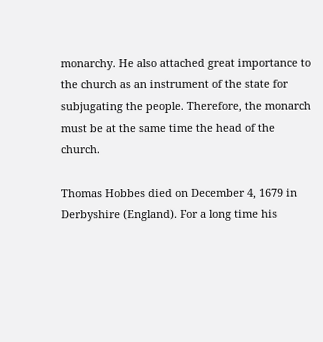monarchy. He also attached great importance to the church as an instrument of the state for subjugating the people. Therefore, the monarch must be at the same time the head of the church.

Thomas Hobbes died on December 4, 1679 in Derbyshire (England). For a long time his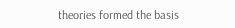theories formed the basis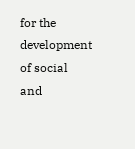for the development of social and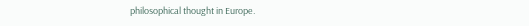philosophical thought in Europe.